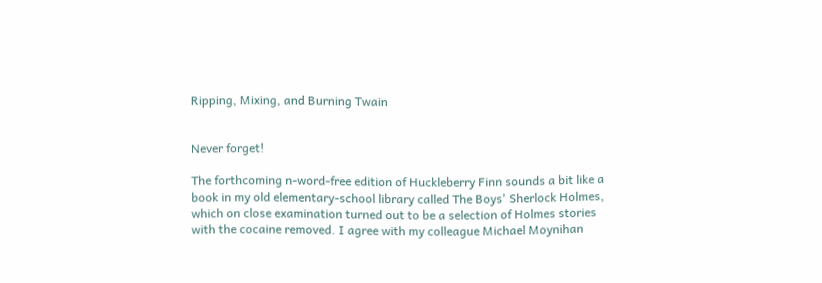Ripping, Mixing, and Burning Twain


Never forget!

The forthcoming n-word-free edition of Huckleberry Finn sounds a bit like a book in my old elementary-school library called The Boys' Sherlock Holmes, which on close examination turned out to be a selection of Holmes stories with the cocaine removed. I agree with my colleague Michael Moynihan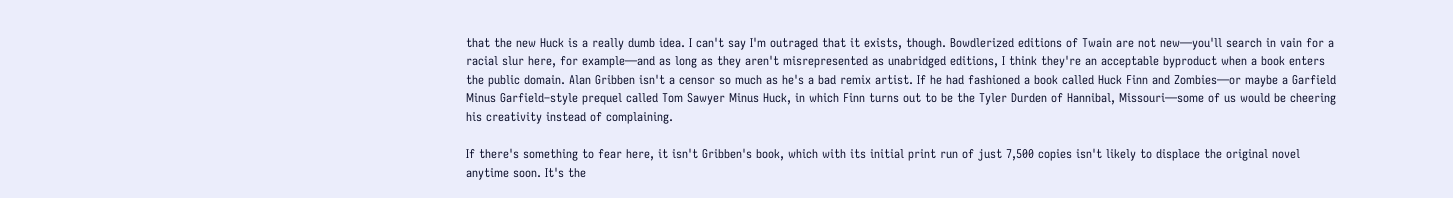that the new Huck is a really dumb idea. I can't say I'm outraged that it exists, though. Bowdlerized editions of Twain are not new—you'll search in vain for a racial slur here, for example—and as long as they aren't misrepresented as unabridged editions, I think they're an acceptable byproduct when a book enters the public domain. Alan Gribben isn't a censor so much as he's a bad remix artist. If he had fashioned a book called Huck Finn and Zombies—or maybe a Garfield Minus Garfield–style prequel called Tom Sawyer Minus Huck, in which Finn turns out to be the Tyler Durden of Hannibal, Missouri—some of us would be cheering his creativity instead of complaining.

If there's something to fear here, it isn't Gribben's book, which with its initial print run of just 7,500 copies isn't likely to displace the original novel anytime soon. It's the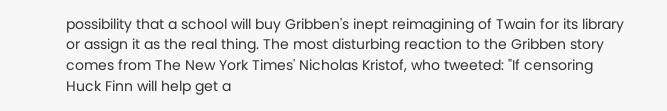possibility that a school will buy Gribben's inept reimagining of Twain for its library or assign it as the real thing. The most disturbing reaction to the Gribben story comes from The New York Times' Nicholas Kristof, who tweeted: "If censoring Huck Finn will help get a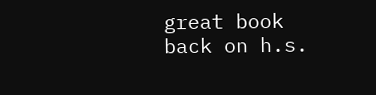great book back on h.s.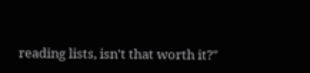reading lists, isn't that worth it?"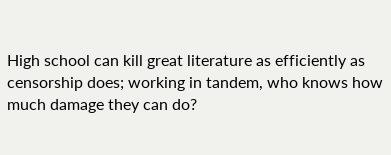High school can kill great literature as efficiently as censorship does; working in tandem, who knows how much damage they can do?